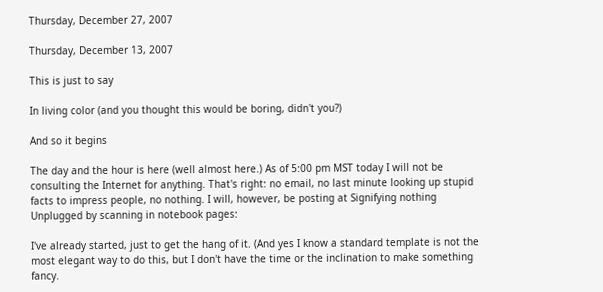Thursday, December 27, 2007

Thursday, December 13, 2007

This is just to say

In living color (and you thought this would be boring, didn't you?)

And so it begins

The day and the hour is here (well almost here.) As of 5:00 pm MST today I will not be consulting the Internet for anything. That's right: no email, no last minute looking up stupid facts to impress people, no nothing. I will, however, be posting at Signifying nothing Unplugged by scanning in notebook pages:

I've already started, just to get the hang of it. (And yes I know a standard template is not the most elegant way to do this, but I don't have the time or the inclination to make something fancy.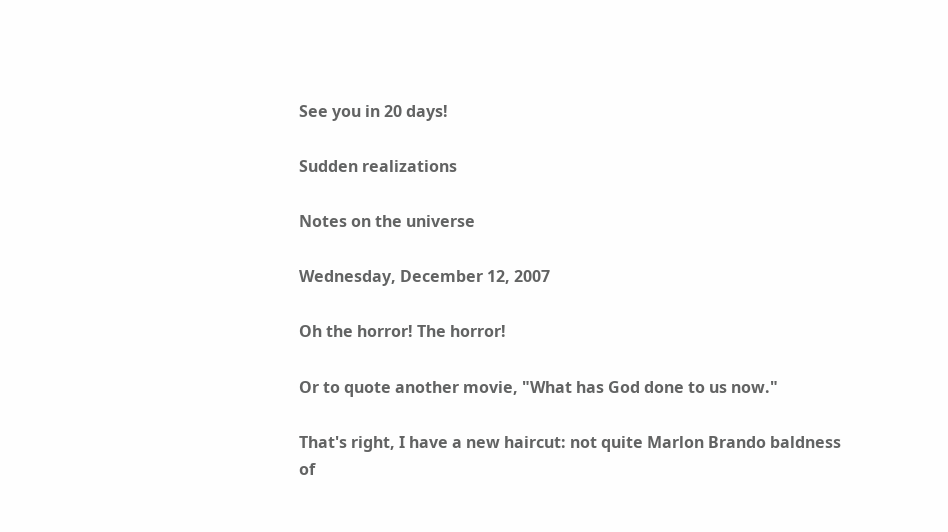See you in 20 days!

Sudden realizations

Notes on the universe

Wednesday, December 12, 2007

Oh the horror! The horror!

Or to quote another movie, "What has God done to us now."

That's right, I have a new haircut: not quite Marlon Brando baldness
of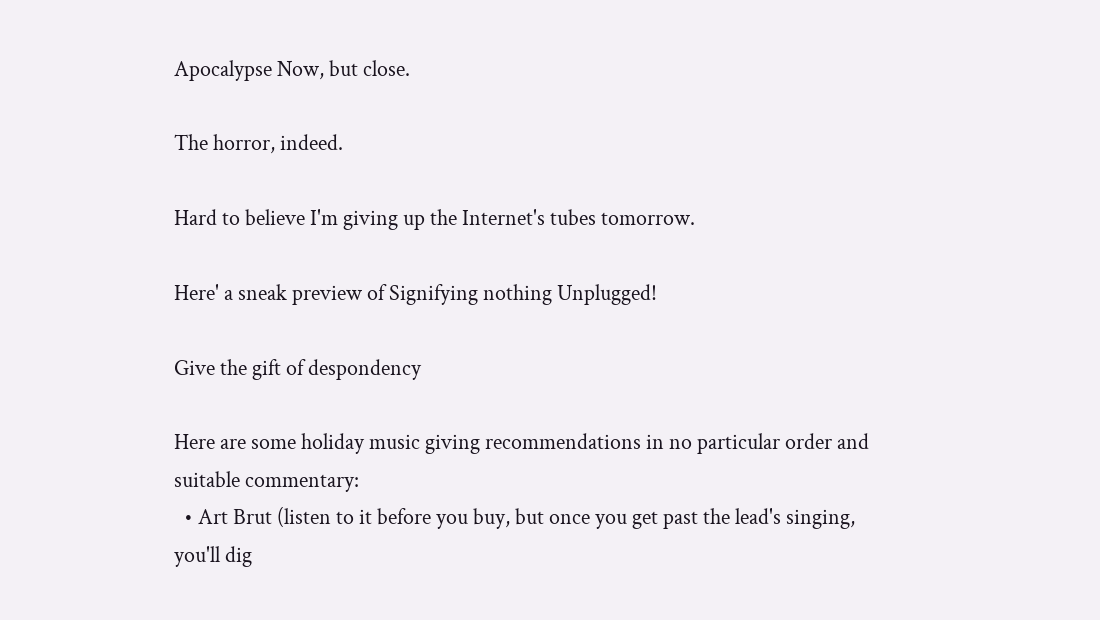Apocalypse Now, but close.

The horror, indeed.

Hard to believe I'm giving up the Internet's tubes tomorrow.

Here' a sneak preview of Signifying nothing Unplugged!

Give the gift of despondency

Here are some holiday music giving recommendations in no particular order and suitable commentary:
  • Art Brut (listen to it before you buy, but once you get past the lead's singing, you'll dig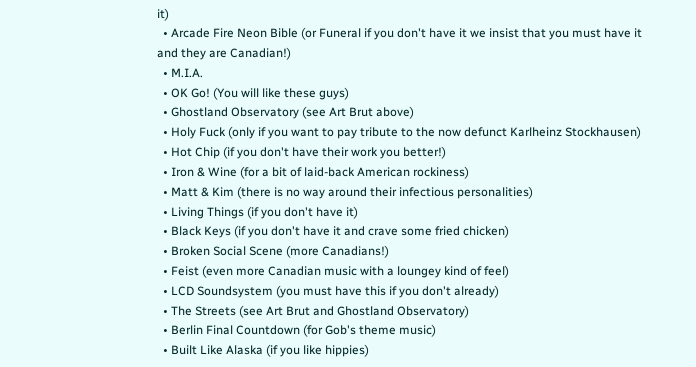it)
  • Arcade Fire Neon Bible (or Funeral if you don't have it we insist that you must have it and they are Canadian!)
  • M.I.A.
  • OK Go! (You will like these guys)
  • Ghostland Observatory (see Art Brut above)
  • Holy Fuck (only if you want to pay tribute to the now defunct Karlheinz Stockhausen)
  • Hot Chip (if you don't have their work you better!)
  • Iron & Wine (for a bit of laid-back American rockiness)
  • Matt & Kim (there is no way around their infectious personalities)
  • Living Things (if you don't have it)
  • Black Keys (if you don't have it and crave some fried chicken)
  • Broken Social Scene (more Canadians!)
  • Feist (even more Canadian music with a loungey kind of feel)
  • LCD Soundsystem (you must have this if you don't already)
  • The Streets (see Art Brut and Ghostland Observatory)
  • Berlin Final Countdown (for Gob's theme music)
  • Built Like Alaska (if you like hippies)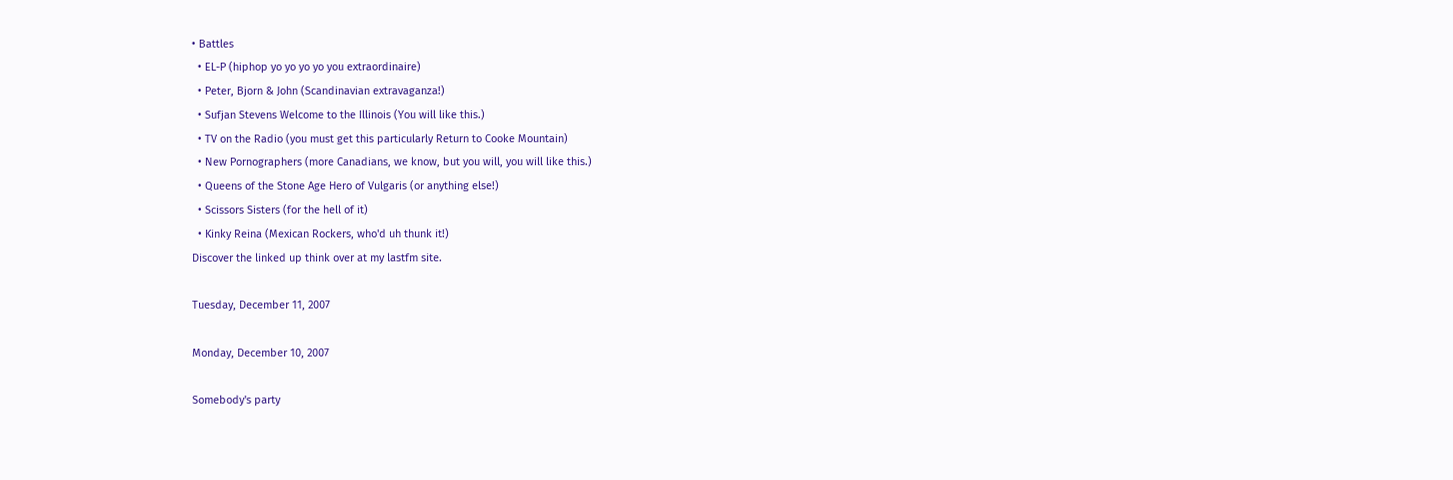• Battles
  • EL-P (hiphop yo yo yo yo you extraordinaire)
  • Peter, Bjorn & John (Scandinavian extravaganza!)
  • Sufjan Stevens Welcome to the Illinois (You will like this.)
  • TV on the Radio (you must get this particularly Return to Cooke Mountain)
  • New Pornographers (more Canadians, we know, but you will, you will like this.)
  • Queens of the Stone Age Hero of Vulgaris (or anything else!)
  • Scissors Sisters (for the hell of it)
  • Kinky Reina (Mexican Rockers, who'd uh thunk it!)
Discover the linked up think over at my lastfm site.

Tuesday, December 11, 2007

Monday, December 10, 2007

Somebody's party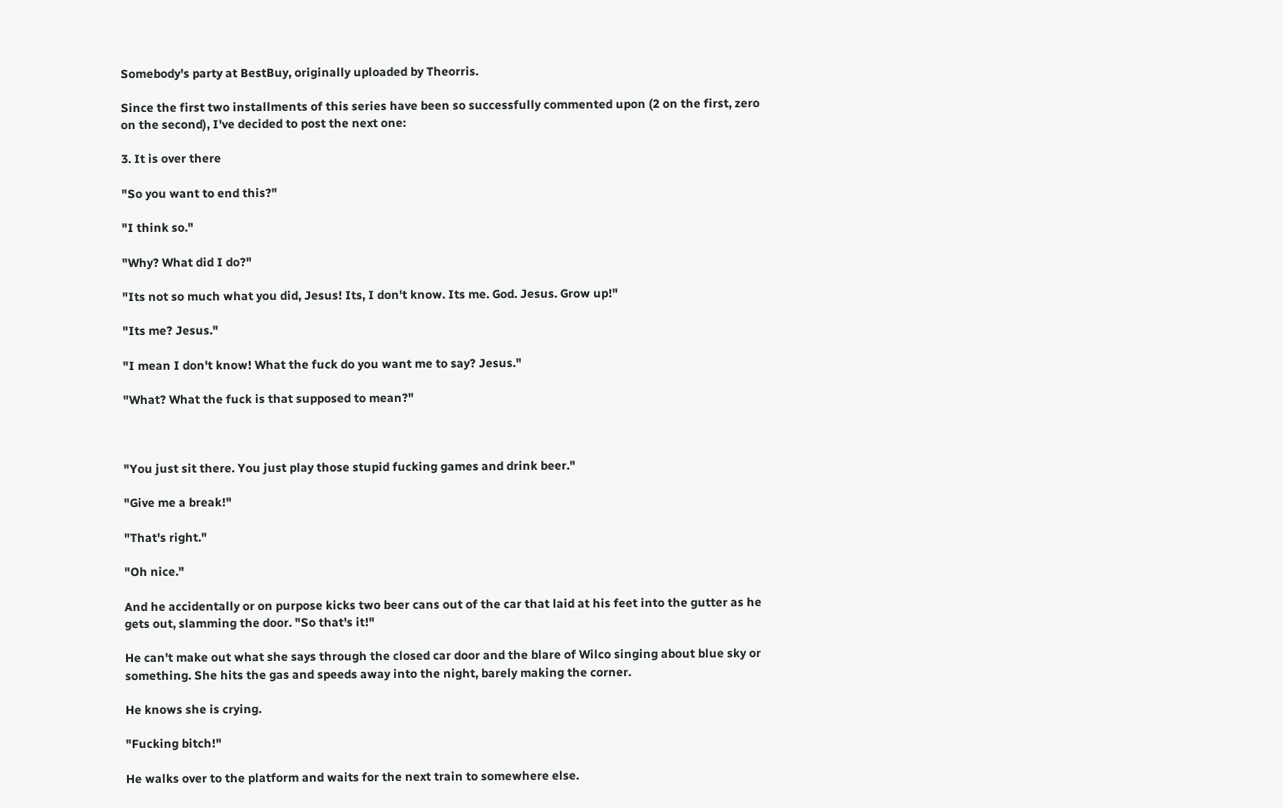Somebody's party at BestBuy, originally uploaded by Theorris.

Since the first two installments of this series have been so successfully commented upon (2 on the first, zero on the second), I've decided to post the next one:

3. It is over there

"So you want to end this?"

"I think so."

"Why? What did I do?"

"Its not so much what you did, Jesus! Its, I don't know. Its me. God. Jesus. Grow up!"

"Its me? Jesus."

"I mean I don't know! What the fuck do you want me to say? Jesus."

"What? What the fuck is that supposed to mean?"



"You just sit there. You just play those stupid fucking games and drink beer."

"Give me a break!"

"That's right."

"Oh nice."

And he accidentally or on purpose kicks two beer cans out of the car that laid at his feet into the gutter as he gets out, slamming the door. "So that's it!"

He can't make out what she says through the closed car door and the blare of Wilco singing about blue sky or something. She hits the gas and speeds away into the night, barely making the corner.

He knows she is crying.

"Fucking bitch!"

He walks over to the platform and waits for the next train to somewhere else.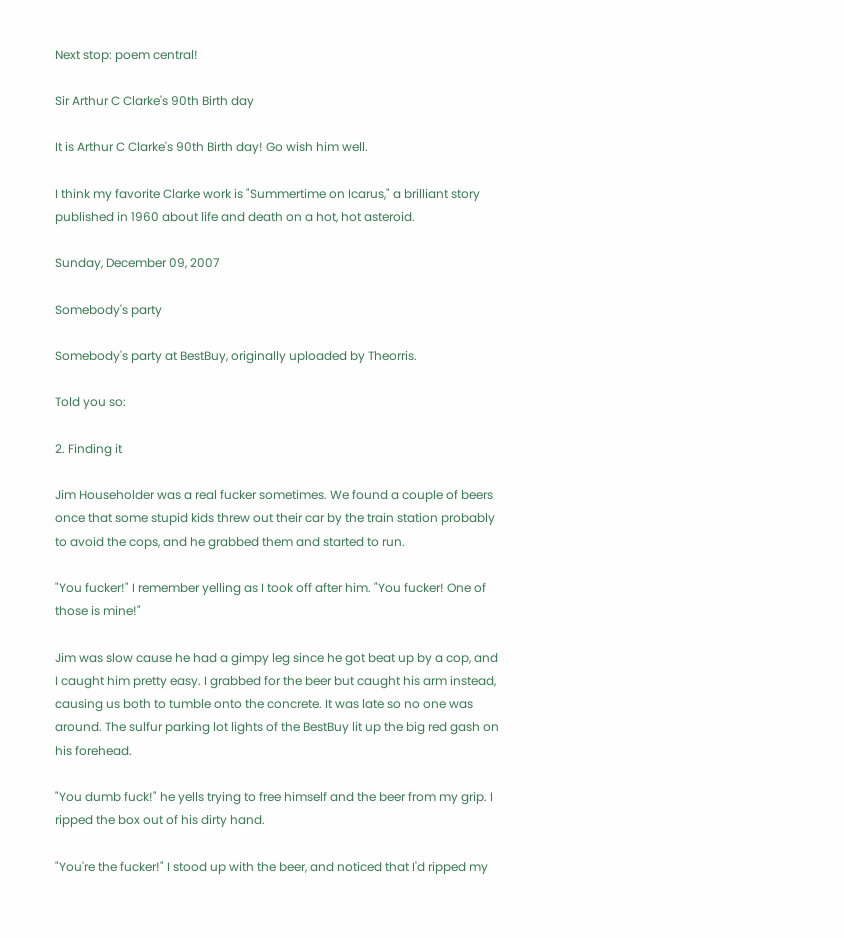Next stop: poem central!

Sir Arthur C Clarke's 90th Birth day

It is Arthur C Clarke's 90th Birth day! Go wish him well.

I think my favorite Clarke work is "Summertime on Icarus," a brilliant story published in 1960 about life and death on a hot, hot asteroid.

Sunday, December 09, 2007

Somebody's party

Somebody's party at BestBuy, originally uploaded by Theorris.

Told you so:

2. Finding it

Jim Householder was a real fucker sometimes. We found a couple of beers once that some stupid kids threw out their car by the train station probably to avoid the cops, and he grabbed them and started to run.

"You fucker!" I remember yelling as I took off after him. "You fucker! One of those is mine!"

Jim was slow cause he had a gimpy leg since he got beat up by a cop, and I caught him pretty easy. I grabbed for the beer but caught his arm instead, causing us both to tumble onto the concrete. It was late so no one was around. The sulfur parking lot lights of the BestBuy lit up the big red gash on his forehead.

"You dumb fuck!" he yells trying to free himself and the beer from my grip. I ripped the box out of his dirty hand.

"You're the fucker!" I stood up with the beer, and noticed that I'd ripped my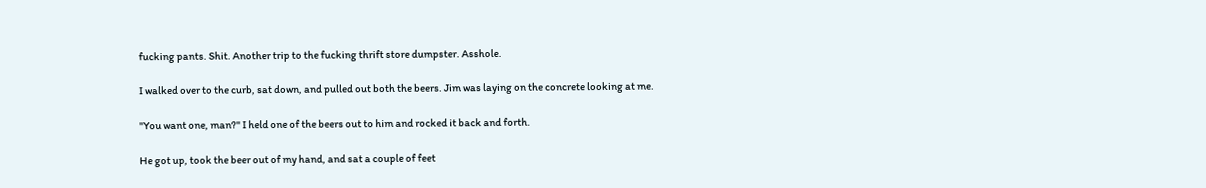fucking pants. Shit. Another trip to the fucking thrift store dumpster. Asshole.

I walked over to the curb, sat down, and pulled out both the beers. Jim was laying on the concrete looking at me.

"You want one, man?" I held one of the beers out to him and rocked it back and forth.

He got up, took the beer out of my hand, and sat a couple of feet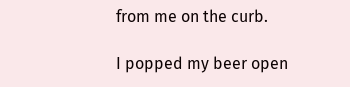from me on the curb.

I popped my beer open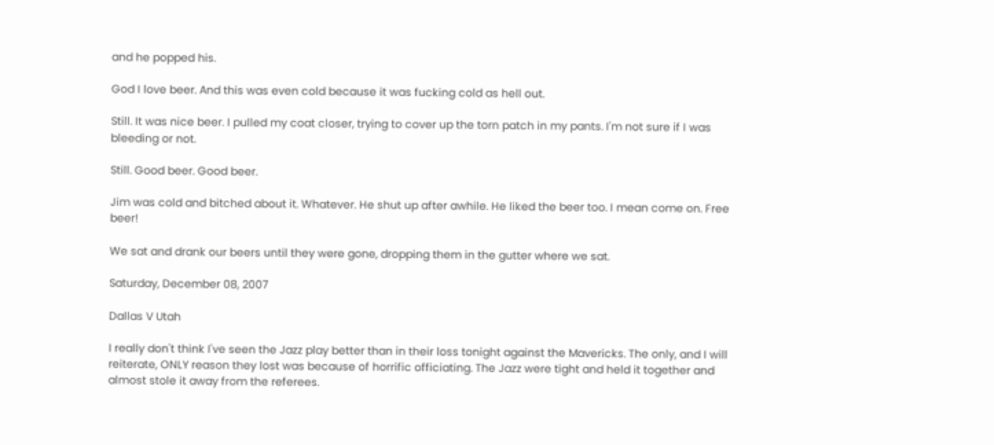and he popped his.

God I love beer. And this was even cold because it was fucking cold as hell out.

Still. It was nice beer. I pulled my coat closer, trying to cover up the torn patch in my pants. I'm not sure if I was bleeding or not.

Still. Good beer. Good beer.

Jim was cold and bitched about it. Whatever. He shut up after awhile. He liked the beer too. I mean come on. Free beer!

We sat and drank our beers until they were gone, dropping them in the gutter where we sat.

Saturday, December 08, 2007

Dallas V Utah

I really don't think I've seen the Jazz play better than in their loss tonight against the Mavericks. The only, and I will reiterate, ONLY reason they lost was because of horrific officiating. The Jazz were tight and held it together and almost stole it away from the referees.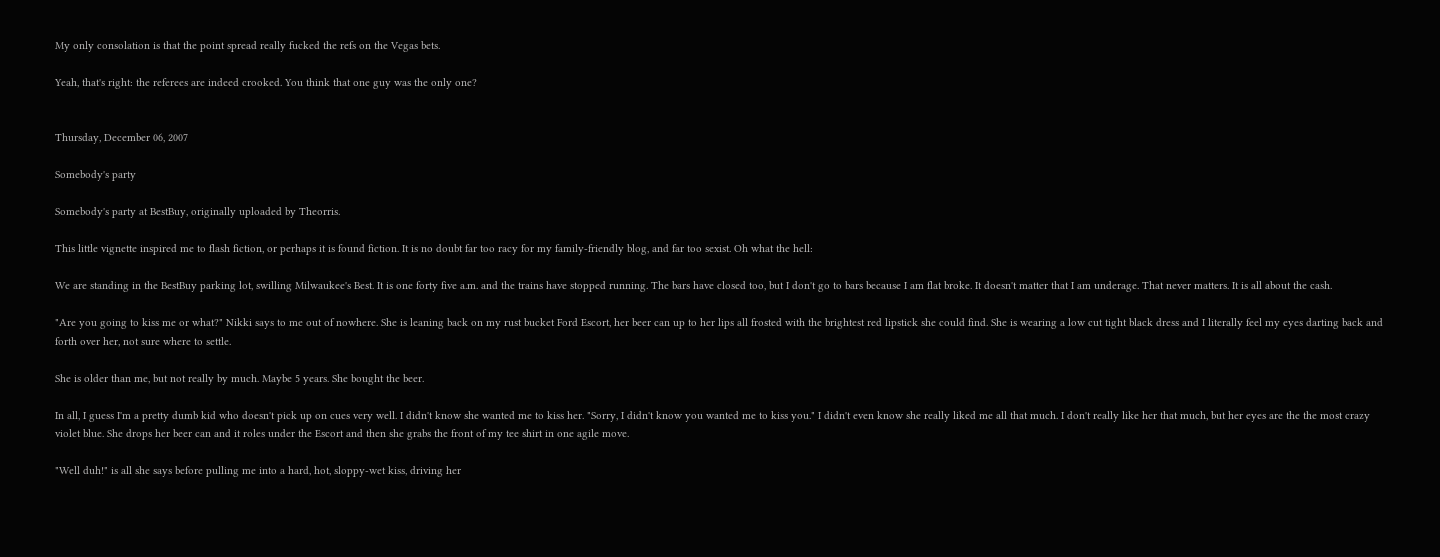My only consolation is that the point spread really fucked the refs on the Vegas bets.

Yeah, that's right: the referees are indeed crooked. You think that one guy was the only one?


Thursday, December 06, 2007

Somebody's party

Somebody's party at BestBuy, originally uploaded by Theorris.

This little vignette inspired me to flash fiction, or perhaps it is found fiction. It is no doubt far too racy for my family-friendly blog, and far too sexist. Oh what the hell:

We are standing in the BestBuy parking lot, swilling Milwaukee's Best. It is one forty five a.m. and the trains have stopped running. The bars have closed too, but I don't go to bars because I am flat broke. It doesn't matter that I am underage. That never matters. It is all about the cash.

"Are you going to kiss me or what?" Nikki says to me out of nowhere. She is leaning back on my rust bucket Ford Escort, her beer can up to her lips all frosted with the brightest red lipstick she could find. She is wearing a low cut tight black dress and I literally feel my eyes darting back and forth over her, not sure where to settle.

She is older than me, but not really by much. Maybe 5 years. She bought the beer.

In all, I guess I'm a pretty dumb kid who doesn't pick up on cues very well. I didn't know she wanted me to kiss her. "Sorry, I didn't know you wanted me to kiss you." I didn't even know she really liked me all that much. I don't really like her that much, but her eyes are the the most crazy violet blue. She drops her beer can and it roles under the Escort and then she grabs the front of my tee shirt in one agile move.

"Well duh!" is all she says before pulling me into a hard, hot, sloppy-wet kiss, driving her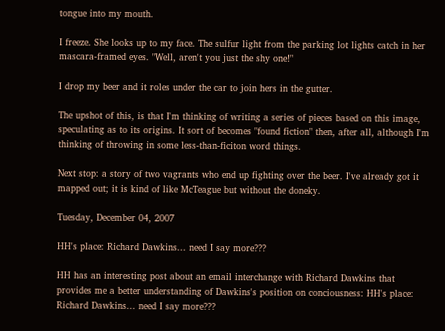tongue into my mouth.

I freeze. She looks up to my face. The sulfur light from the parking lot lights catch in her mascara-framed eyes. "Well, aren't you just the shy one!"

I drop my beer and it roles under the car to join hers in the gutter.

The upshot of this, is that I'm thinking of writing a series of pieces based on this image, speculating as to its origins. It sort of becomes "found fiction" then, after all, although I'm thinking of throwing in some less-than-ficiton word things.

Next stop: a story of two vagrants who end up fighting over the beer. I've already got it mapped out; it is kind of like McTeague but without the doneky.

Tuesday, December 04, 2007

HH's place: Richard Dawkins... need I say more???

HH has an interesting post about an email interchange with Richard Dawkins that provides me a better understanding of Dawkins's position on conciousness: HH's place: Richard Dawkins... need I say more???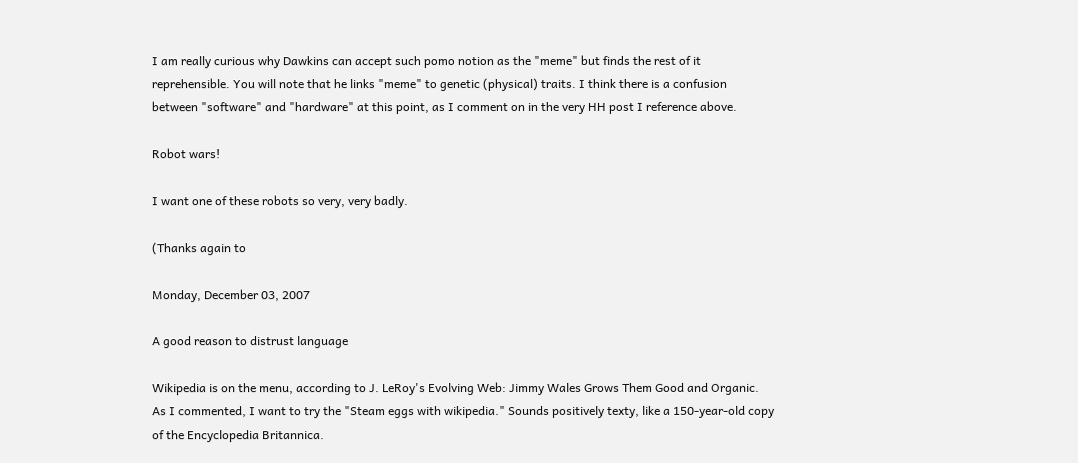I am really curious why Dawkins can accept such pomo notion as the "meme" but finds the rest of it reprehensible. You will note that he links "meme" to genetic (physical) traits. I think there is a confusion between "software" and "hardware" at this point, as I comment on in the very HH post I reference above.

Robot wars!

I want one of these robots so very, very badly.

(Thanks again to

Monday, December 03, 2007

A good reason to distrust language

Wikipedia is on the menu, according to J. LeRoy's Evolving Web: Jimmy Wales Grows Them Good and Organic. As I commented, I want to try the "Steam eggs with wikipedia." Sounds positively texty, like a 150-year-old copy of the Encyclopedia Britannica.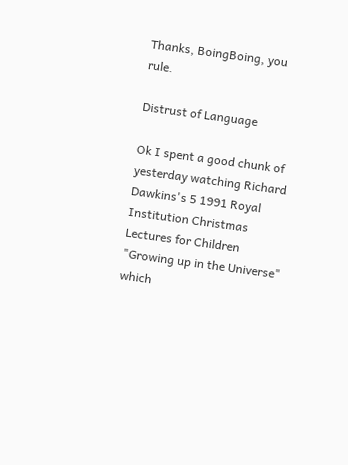Thanks, BoingBoing, you rule.

Distrust of Language

Ok I spent a good chunk of yesterday watching Richard Dawkins's 5 1991 Royal Institution Christmas Lectures for Children "Growing up in the Universe" which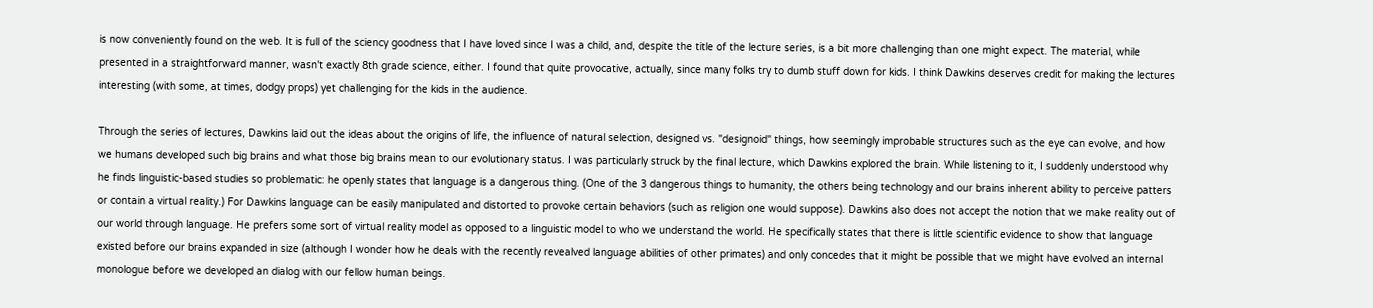is now conveniently found on the web. It is full of the sciency goodness that I have loved since I was a child, and, despite the title of the lecture series, is a bit more challenging than one might expect. The material, while presented in a straightforward manner, wasn't exactly 8th grade science, either. I found that quite provocative, actually, since many folks try to dumb stuff down for kids. I think Dawkins deserves credit for making the lectures interesting (with some, at times, dodgy props) yet challenging for the kids in the audience.

Through the series of lectures, Dawkins laid out the ideas about the origins of life, the influence of natural selection, designed vs. "designoid" things, how seemingly improbable structures such as the eye can evolve, and how we humans developed such big brains and what those big brains mean to our evolutionary status. I was particularly struck by the final lecture, which Dawkins explored the brain. While listening to it, I suddenly understood why he finds linguistic-based studies so problematic: he openly states that language is a dangerous thing. (One of the 3 dangerous things to humanity, the others being technology and our brains inherent ability to perceive patters or contain a virtual reality.) For Dawkins language can be easily manipulated and distorted to provoke certain behaviors (such as religion one would suppose). Dawkins also does not accept the notion that we make reality out of our world through language. He prefers some sort of virtual reality model as opposed to a linguistic model to who we understand the world. He specifically states that there is little scientific evidence to show that language existed before our brains expanded in size (although I wonder how he deals with the recently revealved language abilities of other primates) and only concedes that it might be possible that we might have evolved an internal monologue before we developed an dialog with our fellow human beings.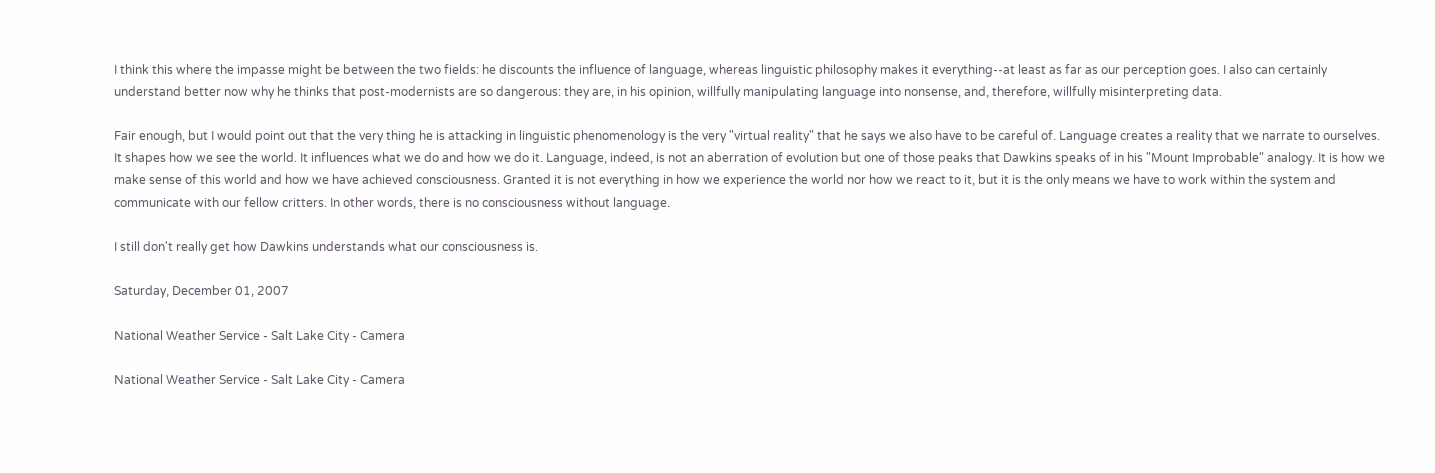I think this where the impasse might be between the two fields: he discounts the influence of language, whereas linguistic philosophy makes it everything--at least as far as our perception goes. I also can certainly understand better now why he thinks that post-modernists are so dangerous: they are, in his opinion, willfully manipulating language into nonsense, and, therefore, willfully misinterpreting data.

Fair enough, but I would point out that the very thing he is attacking in linguistic phenomenology is the very "virtual reality" that he says we also have to be careful of. Language creates a reality that we narrate to ourselves. It shapes how we see the world. It influences what we do and how we do it. Language, indeed, is not an aberration of evolution but one of those peaks that Dawkins speaks of in his "Mount Improbable" analogy. It is how we make sense of this world and how we have achieved consciousness. Granted it is not everything in how we experience the world nor how we react to it, but it is the only means we have to work within the system and communicate with our fellow critters. In other words, there is no consciousness without language.

I still don't really get how Dawkins understands what our consciousness is.

Saturday, December 01, 2007

National Weather Service - Salt Lake City - Camera

National Weather Service - Salt Lake City - Camera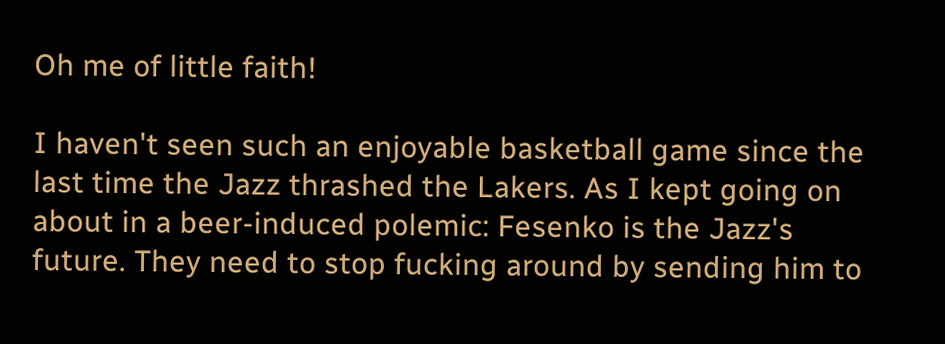Oh me of little faith!

I haven't seen such an enjoyable basketball game since the last time the Jazz thrashed the Lakers. As I kept going on about in a beer-induced polemic: Fesenko is the Jazz's future. They need to stop fucking around by sending him to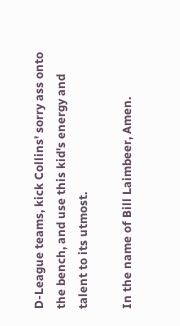D-League teams, kick Collins' sorry ass onto the bench, and use this kid's energy and talent to its utmost.

In the name of Bill Laimbeer, Amen.